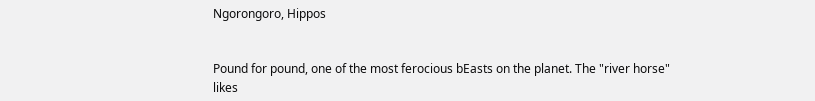Ngorongoro, Hippos


Pound for pound, one of the most ferocious bEasts on the planet. The "river horse" likes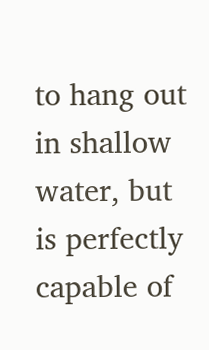to hang out in shallow water, but is perfectly capable of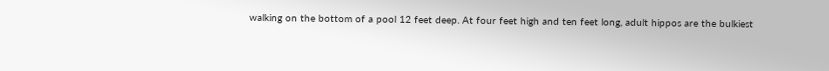walking on the bottom of a pool 12 feet deep. At four feet high and ten feet long, adult hippos are the bulkiest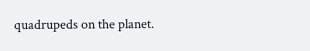quadrupeds on the planet.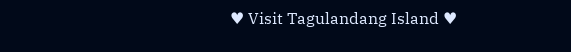♥ Visit Tagulandang Island ♥